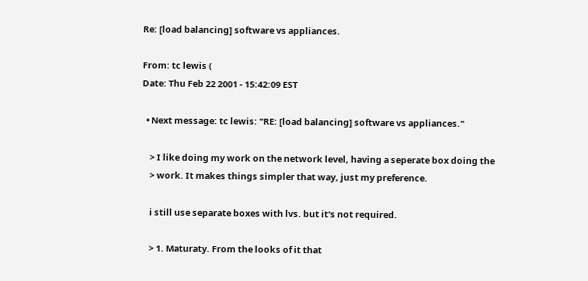Re: [load balancing] software vs appliances.

From: tc lewis (
Date: Thu Feb 22 2001 - 15:42:09 EST

  • Next message: tc lewis: "RE: [load balancing] software vs appliances."

    > I like doing my work on the network level, having a seperate box doing the
    > work. It makes things simpler that way, just my preference.

    i still use separate boxes with lvs. but it's not required.

    > 1. Maturaty. From the looks of it that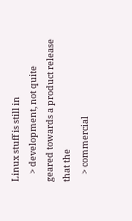Linux stuff is still in
    > development, not quite geared towards a product release that the
    > commercial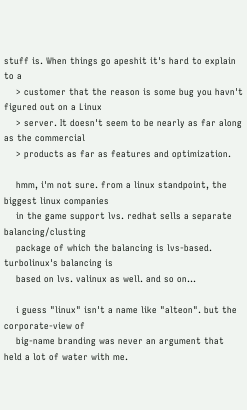stuff is. When things go apeshit it's hard to explain to a
    > customer that the reason is some bug you havn't figured out on a Linux
    > server. It doesn't seem to be nearly as far along as the commercial
    > products as far as features and optimization.

    hmm, i'm not sure. from a linux standpoint, the biggest linux companies
    in the game support lvs. redhat sells a separate balancing/clusting
    package of which the balancing is lvs-based. turbolinux's balancing is
    based on lvs. valinux as well. and so on...

    i guess "linux" isn't a name like "alteon". but the corporate-view of
    big-name branding was never an argument that held a lot of water with me.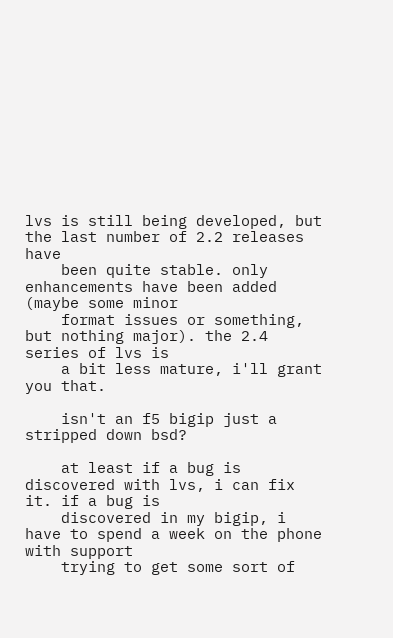lvs is still being developed, but the last number of 2.2 releases have
    been quite stable. only enhancements have been added (maybe some minor
    format issues or something, but nothing major). the 2.4 series of lvs is
    a bit less mature, i'll grant you that.

    isn't an f5 bigip just a stripped down bsd?

    at least if a bug is discovered with lvs, i can fix it. if a bug is
    discovered in my bigip, i have to spend a week on the phone with support
    trying to get some sort of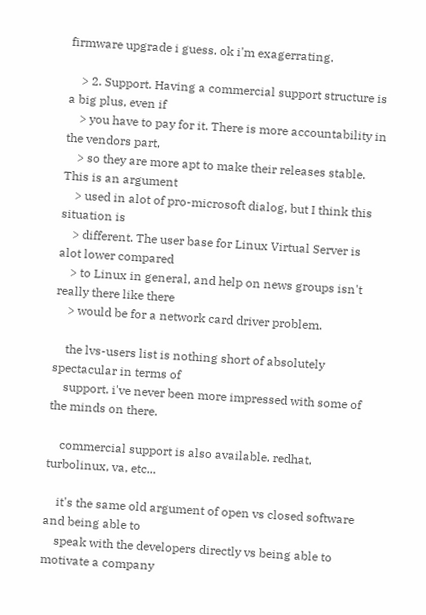firmware upgrade i guess. ok i'm exagerrating.

    > 2. Support. Having a commercial support structure is a big plus, even if
    > you have to pay for it. There is more accountability in the vendors part,
    > so they are more apt to make their releases stable. This is an argument
    > used in alot of pro-microsoft dialog, but I think this situation is
    > different. The user base for Linux Virtual Server is alot lower compared
    > to Linux in general, and help on news groups isn't really there like there
    > would be for a network card driver problem.

    the lvs-users list is nothing short of absolutely spectacular in terms of
    support. i've never been more impressed with some of the minds on there.

    commercial support is also available. redhat, turbolinux, va, etc...

    it's the same old argument of open vs closed software and being able to
    speak with the developers directly vs being able to motivate a company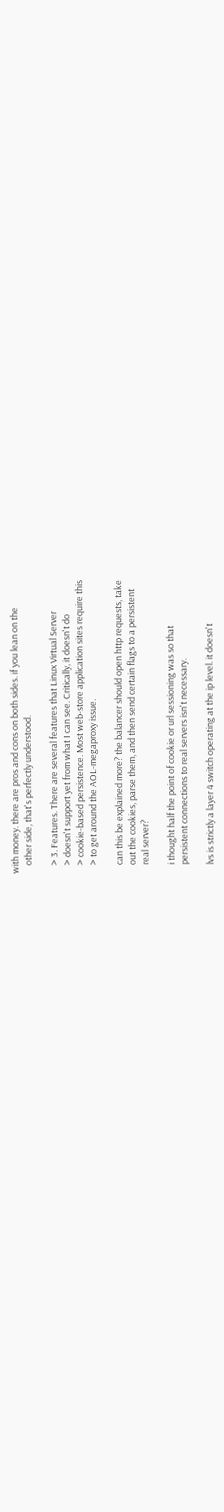with money. there are pros and cons on both sides. if you lean on the
    other side, that's perfectly understood.

    > 3. Features. There are several features that Linux Virtual Server
    > doesn't support yet from what I can see. Critically, it doesn't do
    > cookie-based persistence. Most web-store application sites require this
    > to get around the AOL-megaproxy issue.

    can this be explained more? the balancer should open http requests, take
    out the cookies, parse them, and then send certain flags to a persistent
    real server?

    i thought half the point of cookie or url sessioning was so that
    persistent connections to real servers isn't necessary.

    lvs is strictly a layer 4 switch operating at the ip level. it doesn't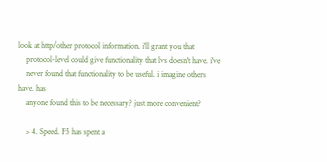look at http/other protocol information. i'll grant you that
    protocol-level could give functionality that lvs doesn't have. i've
    never found that functionality to be useful. i imagine others have. has
    anyone found this to be necessary? just more convenient?

    > 4. Speed. F5 has spent a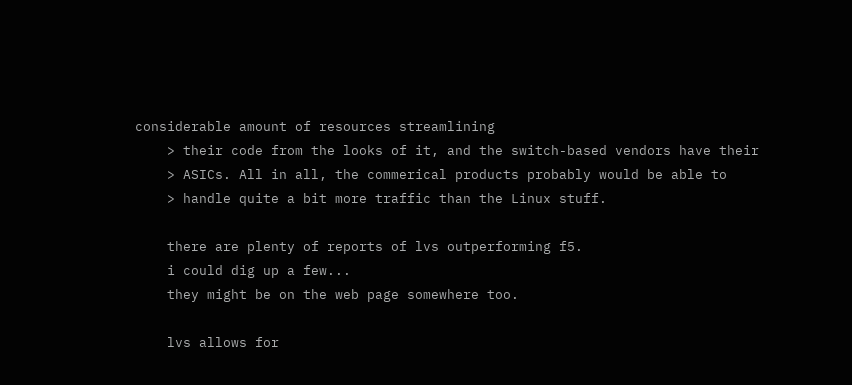considerable amount of resources streamlining
    > their code from the looks of it, and the switch-based vendors have their
    > ASICs. All in all, the commerical products probably would be able to
    > handle quite a bit more traffic than the Linux stuff.

    there are plenty of reports of lvs outperforming f5.
    i could dig up a few...
    they might be on the web page somewhere too.

    lvs allows for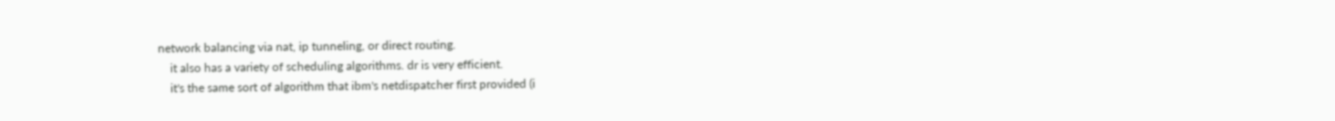network balancing via nat, ip tunneling, or direct routing.
    it also has a variety of scheduling algorithms. dr is very efficient.
    it's the same sort of algorithm that ibm's netdispatcher first provided (i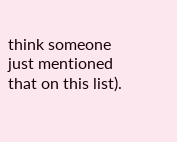think someone just mentioned that on this list).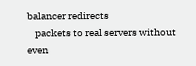balancer redirects
    packets to real servers without even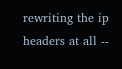rewriting the ip headers at all --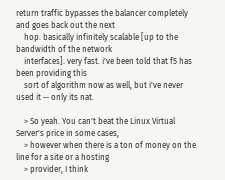return traffic bypasses the balancer completely and goes back out the next
    hop. basically infinitely scalable [up to the bandwidth of the network
    interfaces]. very fast. i've been told that f5 has been providing this
    sort of algorithm now as well, but i've never used it -- only its nat.

    > So yeah. You can't beat the Linux Virtual Server's price in some cases,
    > however when there is a ton of money on the line for a site or a hosting
    > provider, I think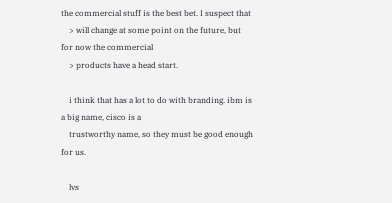the commercial stuff is the best bet. I suspect that
    > will change at some point on the future, but for now the commercial
    > products have a head start.

    i think that has a lot to do with branding. ibm is a big name, cisco is a
    trustworthy name, so they must be good enough for us.

    lvs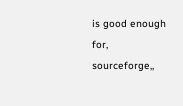is good enough for, sourceforge,,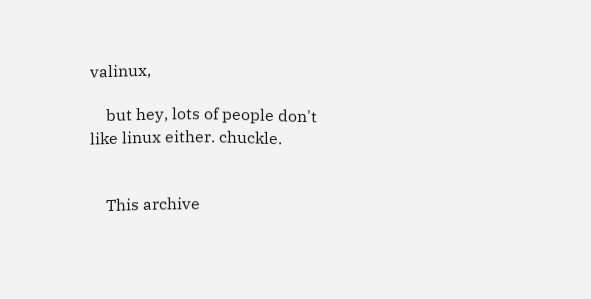valinux,

    but hey, lots of people don't like linux either. chuckle.


    This archive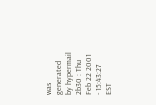was generated by hypermail 2b30 : Thu Feb 22 2001 - 15:43:27 EST